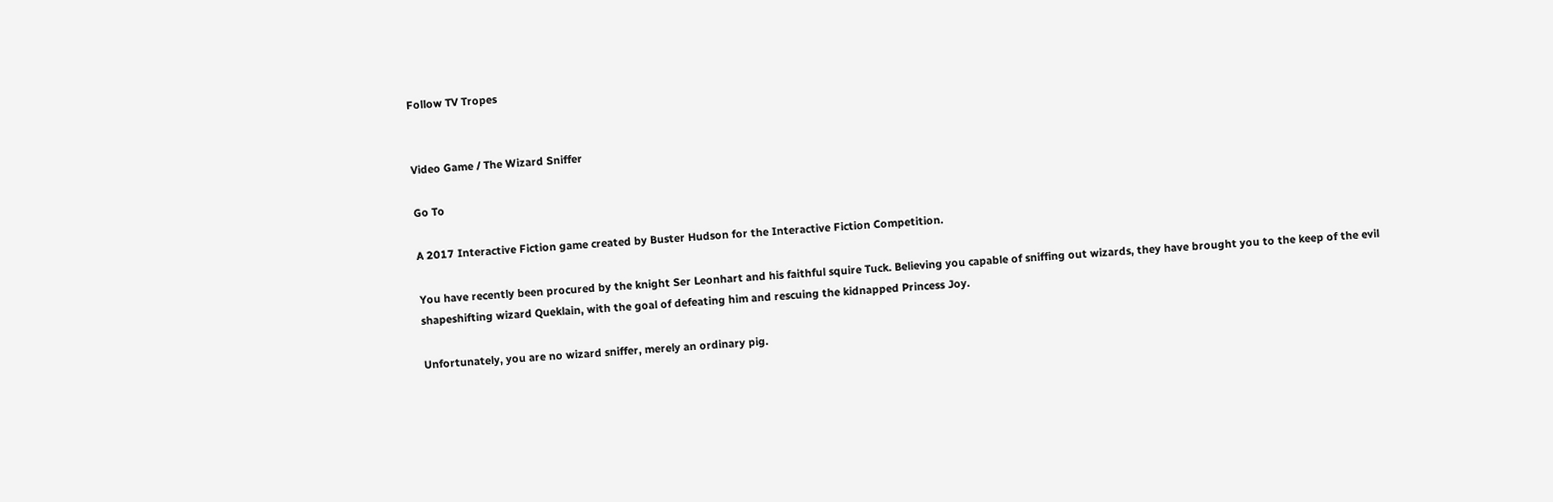Follow TV Tropes


Video Game / The Wizard Sniffer

Go To

A 2017 Interactive Fiction game created by Buster Hudson for the Interactive Fiction Competition.

You have recently been procured by the knight Ser Leonhart and his faithful squire Tuck. Believing you capable of sniffing out wizards, they have brought you to the keep of the evil shapeshifting wizard Queklain, with the goal of defeating him and rescuing the kidnapped Princess Joy.

Unfortunately, you are no wizard sniffer, merely an ordinary pig.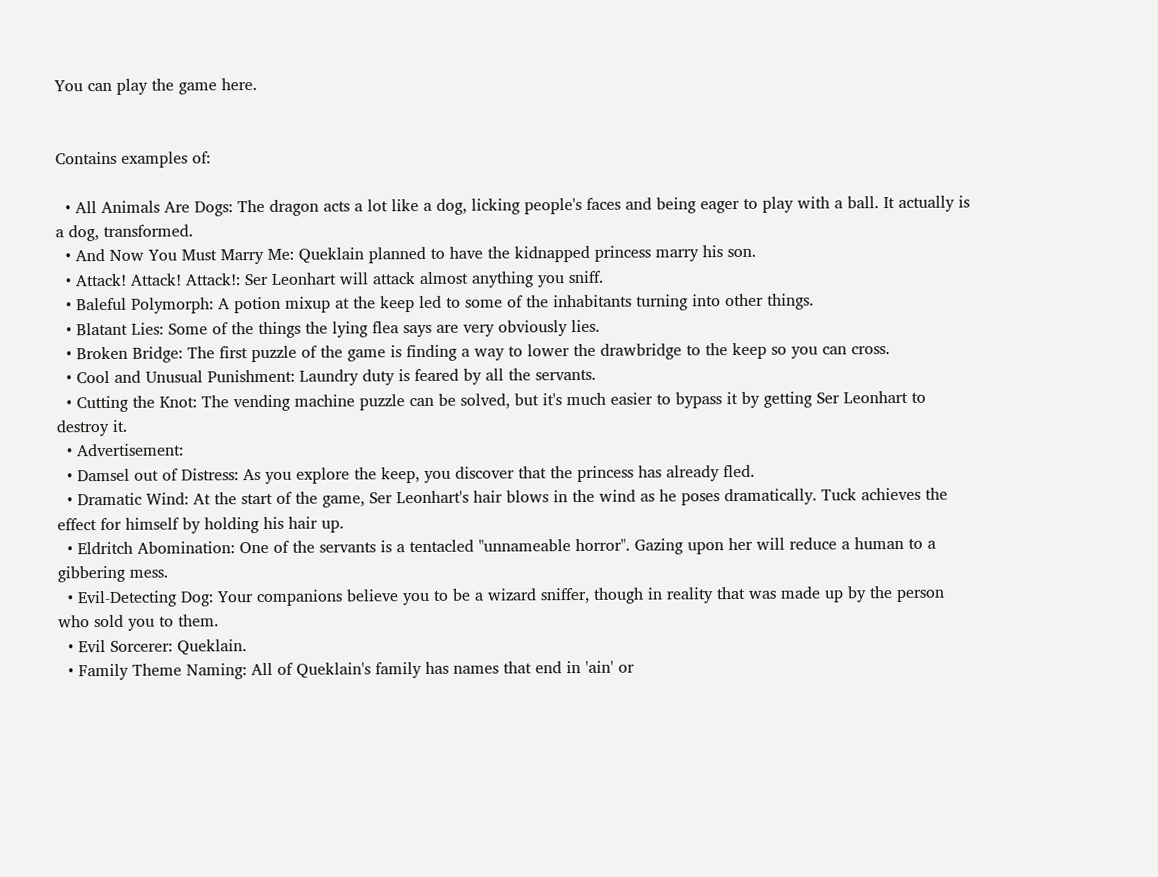You can play the game here.


Contains examples of:

  • All Animals Are Dogs: The dragon acts a lot like a dog, licking people's faces and being eager to play with a ball. It actually is a dog, transformed.
  • And Now You Must Marry Me: Queklain planned to have the kidnapped princess marry his son.
  • Attack! Attack! Attack!: Ser Leonhart will attack almost anything you sniff.
  • Baleful Polymorph: A potion mixup at the keep led to some of the inhabitants turning into other things.
  • Blatant Lies: Some of the things the lying flea says are very obviously lies.
  • Broken Bridge: The first puzzle of the game is finding a way to lower the drawbridge to the keep so you can cross.
  • Cool and Unusual Punishment: Laundry duty is feared by all the servants.
  • Cutting the Knot: The vending machine puzzle can be solved, but it's much easier to bypass it by getting Ser Leonhart to destroy it.
  • Advertisement:
  • Damsel out of Distress: As you explore the keep, you discover that the princess has already fled.
  • Dramatic Wind: At the start of the game, Ser Leonhart's hair blows in the wind as he poses dramatically. Tuck achieves the effect for himself by holding his hair up.
  • Eldritch Abomination: One of the servants is a tentacled "unnameable horror". Gazing upon her will reduce a human to a gibbering mess.
  • Evil-Detecting Dog: Your companions believe you to be a wizard sniffer, though in reality that was made up by the person who sold you to them.
  • Evil Sorcerer: Queklain.
  • Family Theme Naming: All of Queklain's family has names that end in 'ain' or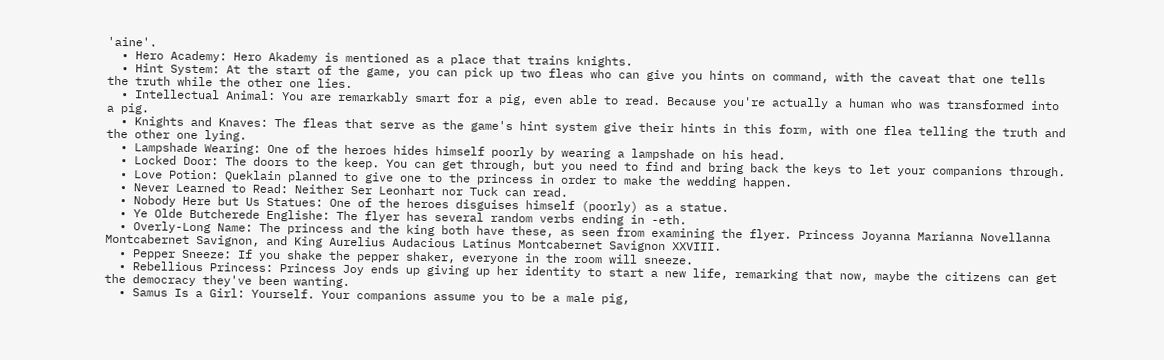'aine'.
  • Hero Academy: Hero Akademy is mentioned as a place that trains knights.
  • Hint System: At the start of the game, you can pick up two fleas who can give you hints on command, with the caveat that one tells the truth while the other one lies.
  • Intellectual Animal: You are remarkably smart for a pig, even able to read. Because you're actually a human who was transformed into a pig.
  • Knights and Knaves: The fleas that serve as the game's hint system give their hints in this form, with one flea telling the truth and the other one lying.
  • Lampshade Wearing: One of the heroes hides himself poorly by wearing a lampshade on his head.
  • Locked Door: The doors to the keep. You can get through, but you need to find and bring back the keys to let your companions through.
  • Love Potion: Queklain planned to give one to the princess in order to make the wedding happen.
  • Never Learned to Read: Neither Ser Leonhart nor Tuck can read.
  • Nobody Here but Us Statues: One of the heroes disguises himself (poorly) as a statue.
  • Ye Olde Butcherede Englishe: The flyer has several random verbs ending in -eth.
  • Overly-Long Name: The princess and the king both have these, as seen from examining the flyer. Princess Joyanna Marianna Novellanna Montcabernet Savignon, and King Aurelius Audacious Latinus Montcabernet Savignon XXVIII.
  • Pepper Sneeze: If you shake the pepper shaker, everyone in the room will sneeze.
  • Rebellious Princess: Princess Joy ends up giving up her identity to start a new life, remarking that now, maybe the citizens can get the democracy they've been wanting.
  • Samus Is a Girl: Yourself. Your companions assume you to be a male pig,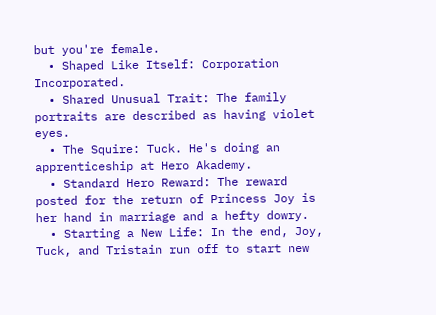but you're female.
  • Shaped Like Itself: Corporation Incorporated.
  • Shared Unusual Trait: The family portraits are described as having violet eyes.
  • The Squire: Tuck. He's doing an apprenticeship at Hero Akademy.
  • Standard Hero Reward: The reward posted for the return of Princess Joy is her hand in marriage and a hefty dowry.
  • Starting a New Life: In the end, Joy, Tuck, and Tristain run off to start new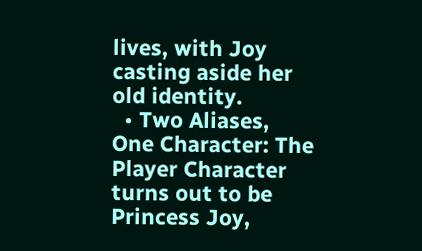lives, with Joy casting aside her old identity.
  • Two Aliases, One Character: The Player Character turns out to be Princess Joy,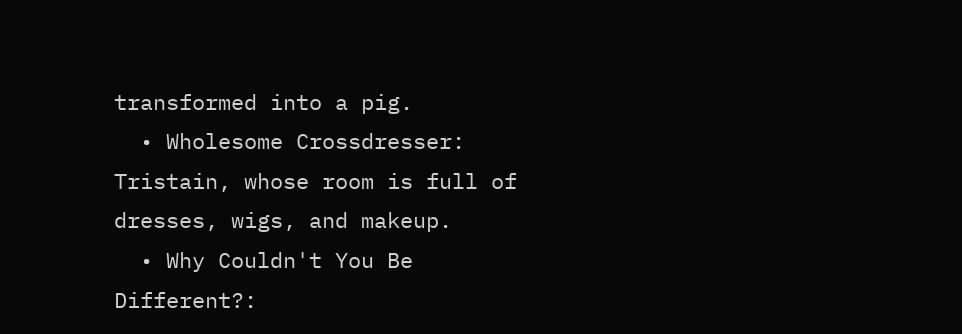transformed into a pig.
  • Wholesome Crossdresser: Tristain, whose room is full of dresses, wigs, and makeup.
  • Why Couldn't You Be Different?: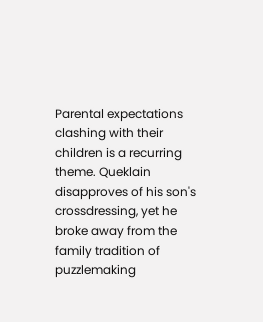Parental expectations clashing with their children is a recurring theme. Queklain disapproves of his son's crossdressing, yet he broke away from the family tradition of puzzlemaking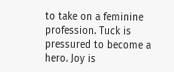to take on a feminine profession. Tuck is pressured to become a hero. Joy is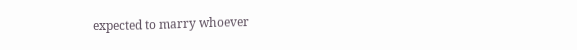expected to marry whoever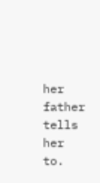her father tells her to.